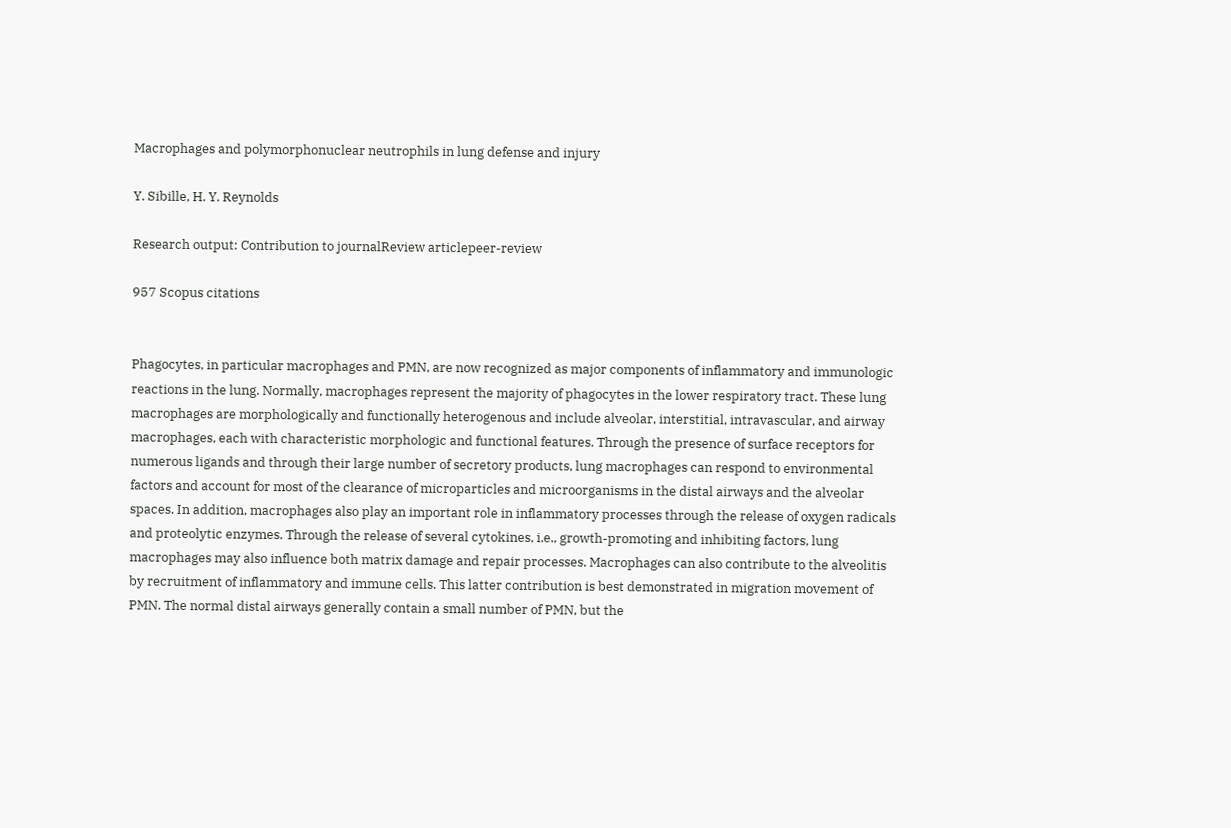Macrophages and polymorphonuclear neutrophils in lung defense and injury

Y. Sibille, H. Y. Reynolds

Research output: Contribution to journalReview articlepeer-review

957 Scopus citations


Phagocytes, in particular macrophages and PMN, are now recognized as major components of inflammatory and immunologic reactions in the lung. Normally, macrophages represent the majority of phagocytes in the lower respiratory tract. These lung macrophages are morphologically and functionally heterogenous and include alveolar, interstitial, intravascular, and airway macrophages, each with characteristic morphologic and functional features. Through the presence of surface receptors for numerous ligands and through their large number of secretory products, lung macrophages can respond to environmental factors and account for most of the clearance of microparticles and microorganisms in the distal airways and the alveolar spaces. In addition, macrophages also play an important role in inflammatory processes through the release of oxygen radicals and proteolytic enzymes. Through the release of several cytokines, i.e., growth-promoting and inhibiting factors, lung macrophages may also influence both matrix damage and repair processes. Macrophages can also contribute to the alveolitis by recruitment of inflammatory and immune cells. This latter contribution is best demonstrated in migration movement of PMN. The normal distal airways generally contain a small number of PMN, but the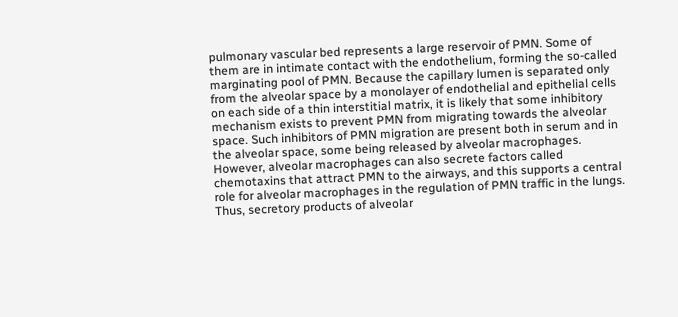pulmonary vascular bed represents a large reservoir of PMN. Some of them are in intimate contact with the endothelium, forming the so-called marginating pool of PMN. Because the capillary lumen is separated only from the alveolar space by a monolayer of endothelial and epithelial cells on each side of a thin interstitial matrix, it is likely that some inhibitory mechanism exists to prevent PMN from migrating towards the alveolar space. Such inhibitors of PMN migration are present both in serum and in the alveolar space, some being released by alveolar macrophages. However, alveolar macrophages can also secrete factors called chemotaxins that attract PMN to the airways, and this supports a central role for alveolar macrophages in the regulation of PMN traffic in the lungs. Thus, secretory products of alveolar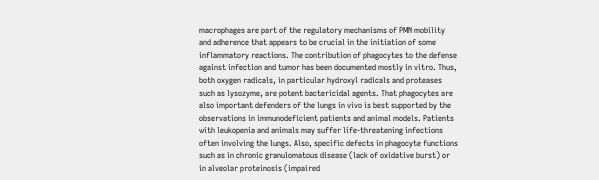macrophages are part of the regulatory mechanisms of PMN mobility and adherence that appears to be crucial in the initiation of some inflammatory reactions. The contribution of phagocytes to the defense against infection and tumor has been documented mostly in vitro. Thus, both oxygen radicals, in particular hydroxyl radicals and proteases such as lysozyme, are potent bactericidal agents. That phagocytes are also important defenders of the lungs in vivo is best supported by the observations in immunodeficient patients and animal models. Patients with leukopenia and animals may suffer life-threatening infections often involving the lungs. Also, specific defects in phagocyte functions such as in chronic granulomatous disease (lack of oxidative burst) or in alveolar proteinosis (impaired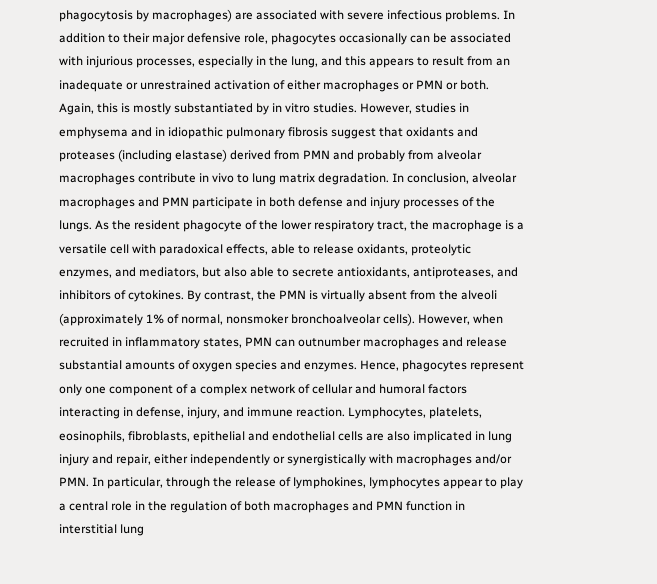phagocytosis by macrophages) are associated with severe infectious problems. In addition to their major defensive role, phagocytes occasionally can be associated with injurious processes, especially in the lung, and this appears to result from an inadequate or unrestrained activation of either macrophages or PMN or both. Again, this is mostly substantiated by in vitro studies. However, studies in emphysema and in idiopathic pulmonary fibrosis suggest that oxidants and proteases (including elastase) derived from PMN and probably from alveolar macrophages contribute in vivo to lung matrix degradation. In conclusion, alveolar macrophages and PMN participate in both defense and injury processes of the lungs. As the resident phagocyte of the lower respiratory tract, the macrophage is a versatile cell with paradoxical effects, able to release oxidants, proteolytic enzymes, and mediators, but also able to secrete antioxidants, antiproteases, and inhibitors of cytokines. By contrast, the PMN is virtually absent from the alveoli (approximately 1% of normal, nonsmoker bronchoalveolar cells). However, when recruited in inflammatory states, PMN can outnumber macrophages and release substantial amounts of oxygen species and enzymes. Hence, phagocytes represent only one component of a complex network of cellular and humoral factors interacting in defense, injury, and immune reaction. Lymphocytes, platelets, eosinophils, fibroblasts, epithelial and endothelial cells are also implicated in lung injury and repair, either independently or synergistically with macrophages and/or PMN. In particular, through the release of lymphokines, lymphocytes appear to play a central role in the regulation of both macrophages and PMN function in interstitial lung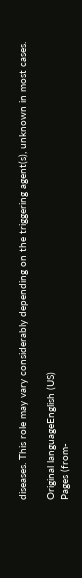diseases. This role may vary considerably depending on the triggering agent(s), unknown in most cases.

Original languageEnglish (US)
Pages (from-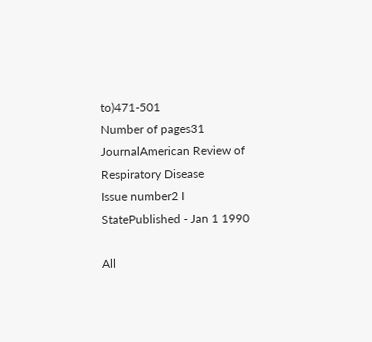to)471-501
Number of pages31
JournalAmerican Review of Respiratory Disease
Issue number2 I
StatePublished - Jan 1 1990

All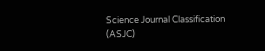Science Journal Classification (ASJC)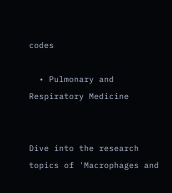codes

  • Pulmonary and Respiratory Medicine


Dive into the research topics of 'Macrophages and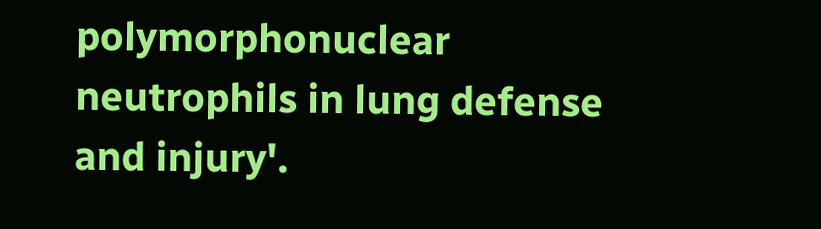polymorphonuclear neutrophils in lung defense and injury'.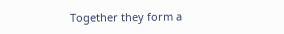Together they form a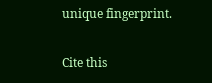unique fingerprint.

Cite this